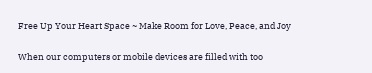Free Up Your Heart Space ~ Make Room for Love, Peace, and Joy

When our computers or mobile devices are filled with too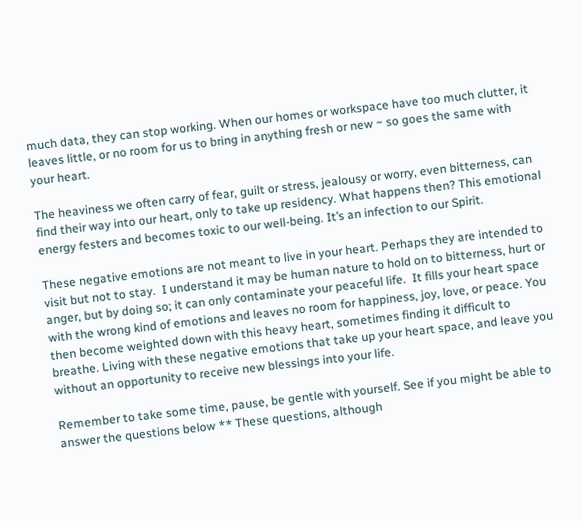much data, they can stop working. When our homes or workspace have too much clutter, it leaves little, or no room for us to bring in anything fresh or new ~ so goes the same with your heart.

The heaviness we often carry of fear, guilt or stress, jealousy or worry, even bitterness, can find their way into our heart, only to take up residency. What happens then? This emotional energy festers and becomes toxic to our well-being. It’s an infection to our Spirit.

These negative emotions are not meant to live in your heart. Perhaps they are intended to visit but not to stay.  I understand it may be human nature to hold on to bitterness, hurt or anger, but by doing so; it can only contaminate your peaceful life.  It fills your heart space with the wrong kind of emotions and leaves no room for happiness, joy, love, or peace. You then become weighted down with this heavy heart, sometimes finding it difficult to breathe. Living with these negative emotions that take up your heart space, and leave you without an opportunity to receive new blessings into your life.

Remember to take some time, pause, be gentle with yourself. See if you might be able to answer the questions below ** These questions, although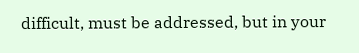difficult, must be addressed, but in your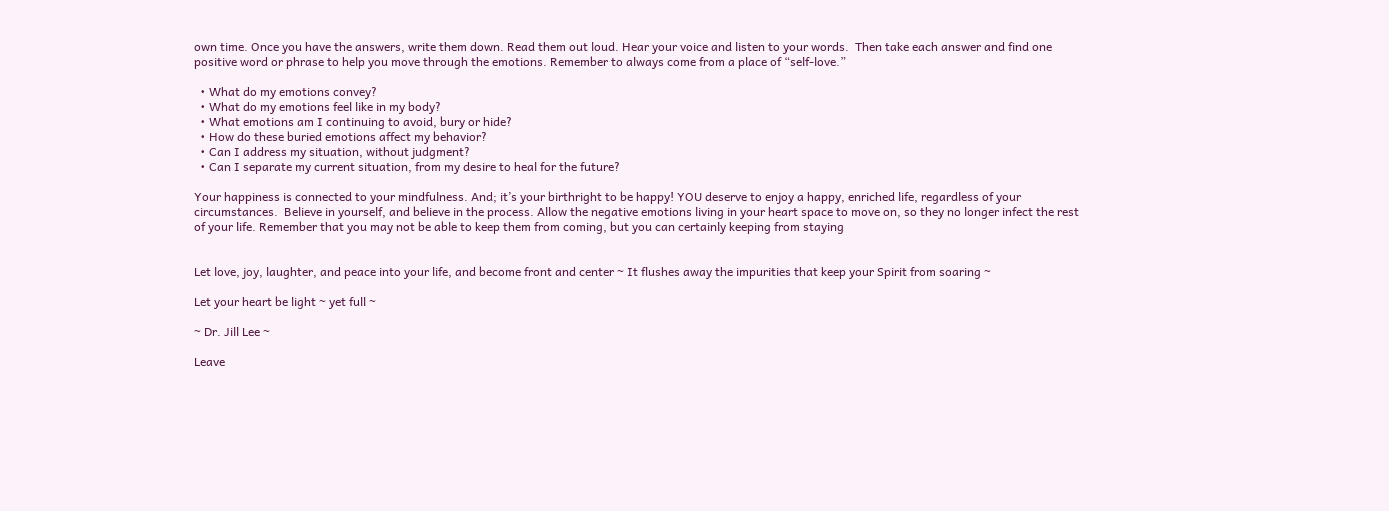own time. Once you have the answers, write them down. Read them out loud. Hear your voice and listen to your words.  Then take each answer and find one positive word or phrase to help you move through the emotions. Remember to always come from a place of “self-love.”

  • What do my emotions convey?
  • What do my emotions feel like in my body?
  • What emotions am I continuing to avoid, bury or hide?
  • How do these buried emotions affect my behavior?
  • Can I address my situation, without judgment?
  • Can I separate my current situation, from my desire to heal for the future?

Your happiness is connected to your mindfulness. And; it’s your birthright to be happy! YOU deserve to enjoy a happy, enriched life, regardless of your circumstances.  Believe in yourself, and believe in the process. Allow the negative emotions living in your heart space to move on, so they no longer infect the rest of your life. Remember that you may not be able to keep them from coming, but you can certainly keeping from staying


Let love, joy, laughter, and peace into your life, and become front and center ~ It flushes away the impurities that keep your Spirit from soaring ~

Let your heart be light ~ yet full ~

~ Dr. Jill Lee ~

Leave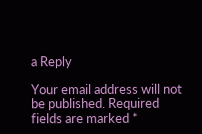a Reply

Your email address will not be published. Required fields are marked *